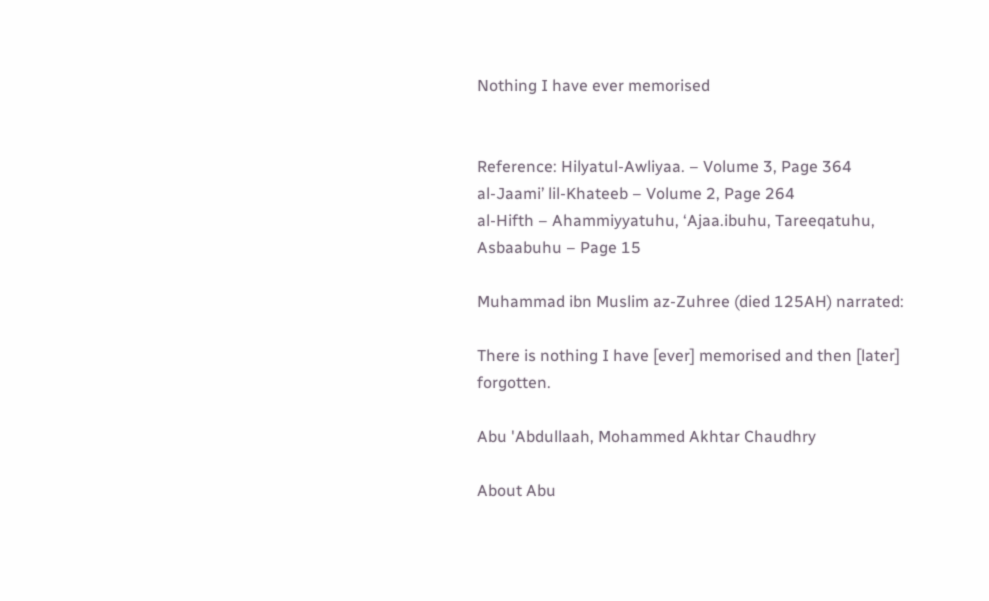Nothing I have ever memorised


Reference: Hilyatul-Awliyaa. – Volume 3, Page 364
al-Jaami’ lil-Khateeb – Volume 2, Page 264
al-Hifth – Ahammiyyatuhu, ‘Ajaa.ibuhu, Tareeqatuhu, Asbaabuhu – Page 15

Muhammad ibn Muslim az-Zuhree (died 125AH) narrated:

There is nothing I have [ever] memorised and then [later] forgotten.

Abu 'Abdullaah, Mohammed Akhtar Chaudhry

About Abu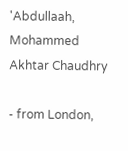'Abdullaah, Mohammed Akhtar Chaudhry

- from London,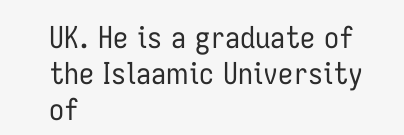UK. He is a graduate of the Islaamic University of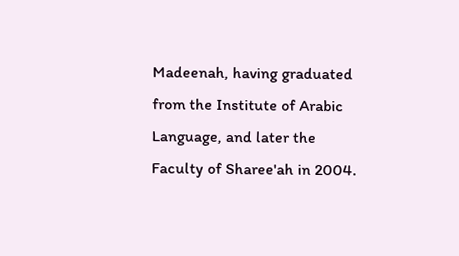Madeenah, having graduated from the Institute of Arabic Language, and later the Faculty of Sharee'ah in 2004.